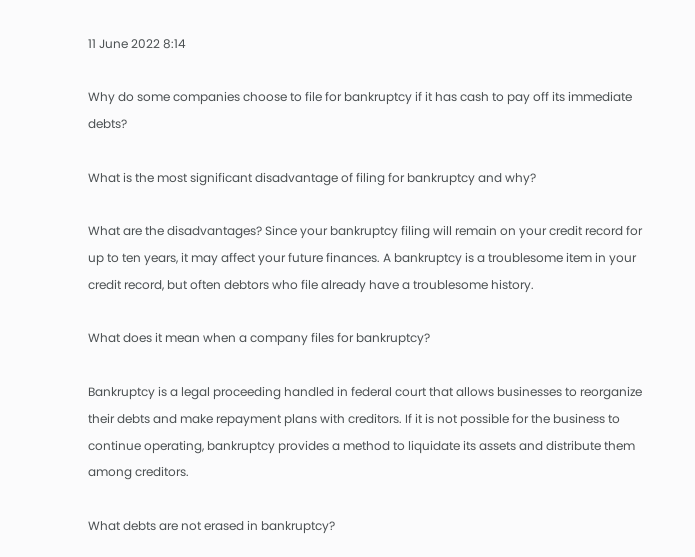11 June 2022 8:14

Why do some companies choose to file for bankruptcy if it has cash to pay off its immediate debts?

What is the most significant disadvantage of filing for bankruptcy and why?

What are the disadvantages? Since your bankruptcy filing will remain on your credit record for up to ten years, it may affect your future finances. A bankruptcy is a troublesome item in your credit record, but often debtors who file already have a troublesome history.

What does it mean when a company files for bankruptcy?

Bankruptcy is a legal proceeding handled in federal court that allows businesses to reorganize their debts and make repayment plans with creditors. If it is not possible for the business to continue operating, bankruptcy provides a method to liquidate its assets and distribute them among creditors.

What debts are not erased in bankruptcy?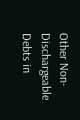Other Non-Dischargeable Debts in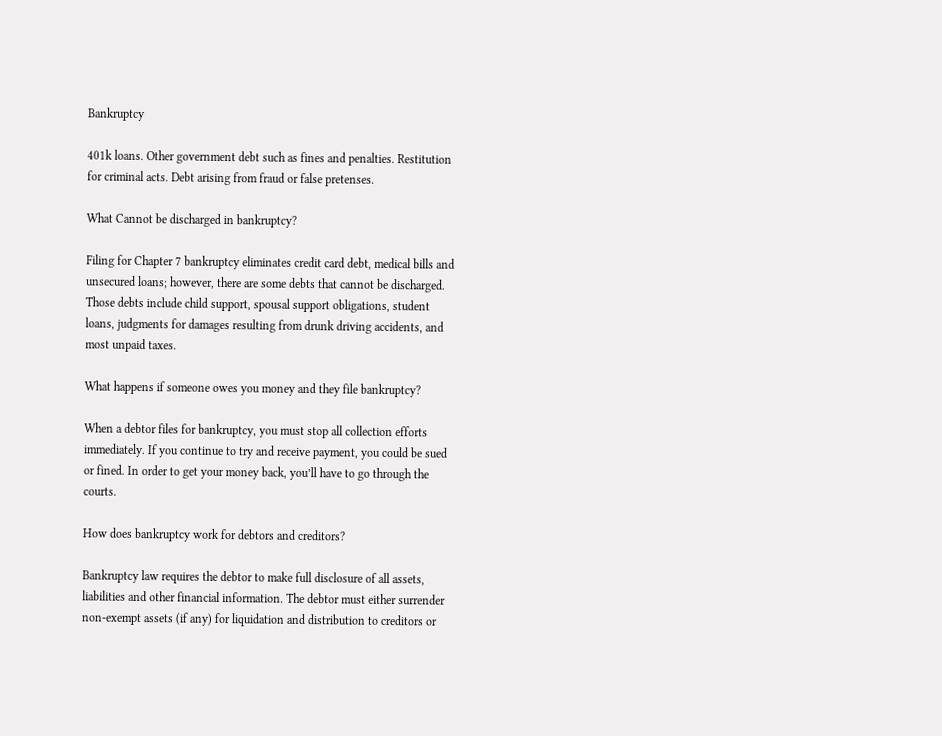Bankruptcy

401k loans. Other government debt such as fines and penalties. Restitution for criminal acts. Debt arising from fraud or false pretenses.

What Cannot be discharged in bankruptcy?

Filing for Chapter 7 bankruptcy eliminates credit card debt, medical bills and unsecured loans; however, there are some debts that cannot be discharged. Those debts include child support, spousal support obligations, student loans, judgments for damages resulting from drunk driving accidents, and most unpaid taxes.

What happens if someone owes you money and they file bankruptcy?

When a debtor files for bankruptcy, you must stop all collection efforts immediately. If you continue to try and receive payment, you could be sued or fined. In order to get your money back, you’ll have to go through the courts.

How does bankruptcy work for debtors and creditors?

Bankruptcy law requires the debtor to make full disclosure of all assets, liabilities and other financial information. The debtor must either surrender non-exempt assets (if any) for liquidation and distribution to creditors or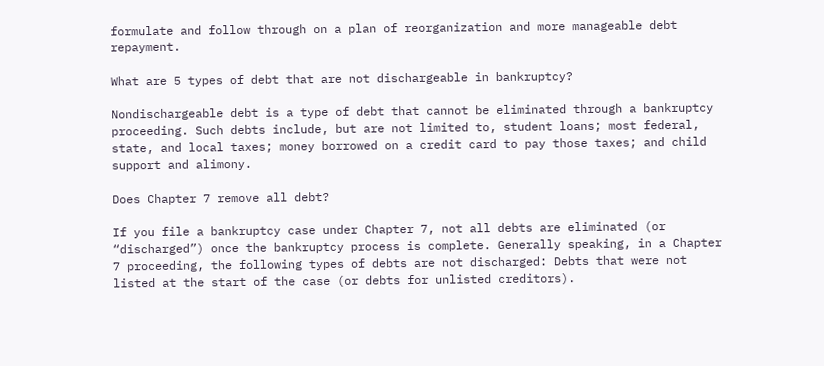formulate and follow through on a plan of reorganization and more manageable debt repayment.

What are 5 types of debt that are not dischargeable in bankruptcy?

Nondischargeable debt is a type of debt that cannot be eliminated through a bankruptcy proceeding. Such debts include, but are not limited to, student loans; most federal, state, and local taxes; money borrowed on a credit card to pay those taxes; and child support and alimony.

Does Chapter 7 remove all debt?

If you file a bankruptcy case under Chapter 7, not all debts are eliminated (or “discharged”) once the bankruptcy process is complete. Generally speaking, in a Chapter 7 proceeding, the following types of debts are not discharged: Debts that were not listed at the start of the case (or debts for unlisted creditors).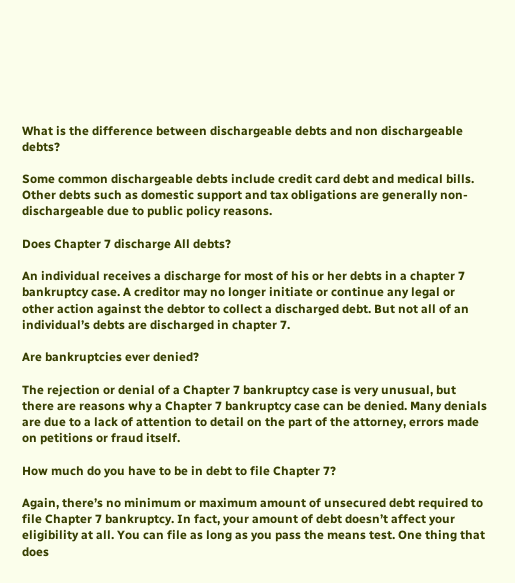What is the difference between dischargeable debts and non dischargeable debts?

Some common dischargeable debts include credit card debt and medical bills. Other debts such as domestic support and tax obligations are generally non-dischargeable due to public policy reasons.

Does Chapter 7 discharge All debts?

An individual receives a discharge for most of his or her debts in a chapter 7 bankruptcy case. A creditor may no longer initiate or continue any legal or other action against the debtor to collect a discharged debt. But not all of an individual’s debts are discharged in chapter 7.

Are bankruptcies ever denied?

The rejection or denial of a Chapter 7 bankruptcy case is very unusual, but there are reasons why a Chapter 7 bankruptcy case can be denied. Many denials are due to a lack of attention to detail on the part of the attorney, errors made on petitions or fraud itself.

How much do you have to be in debt to file Chapter 7?

Again, there’s no minimum or maximum amount of unsecured debt required to file Chapter 7 bankruptcy. In fact, your amount of debt doesn’t affect your eligibility at all. You can file as long as you pass the means test. One thing that does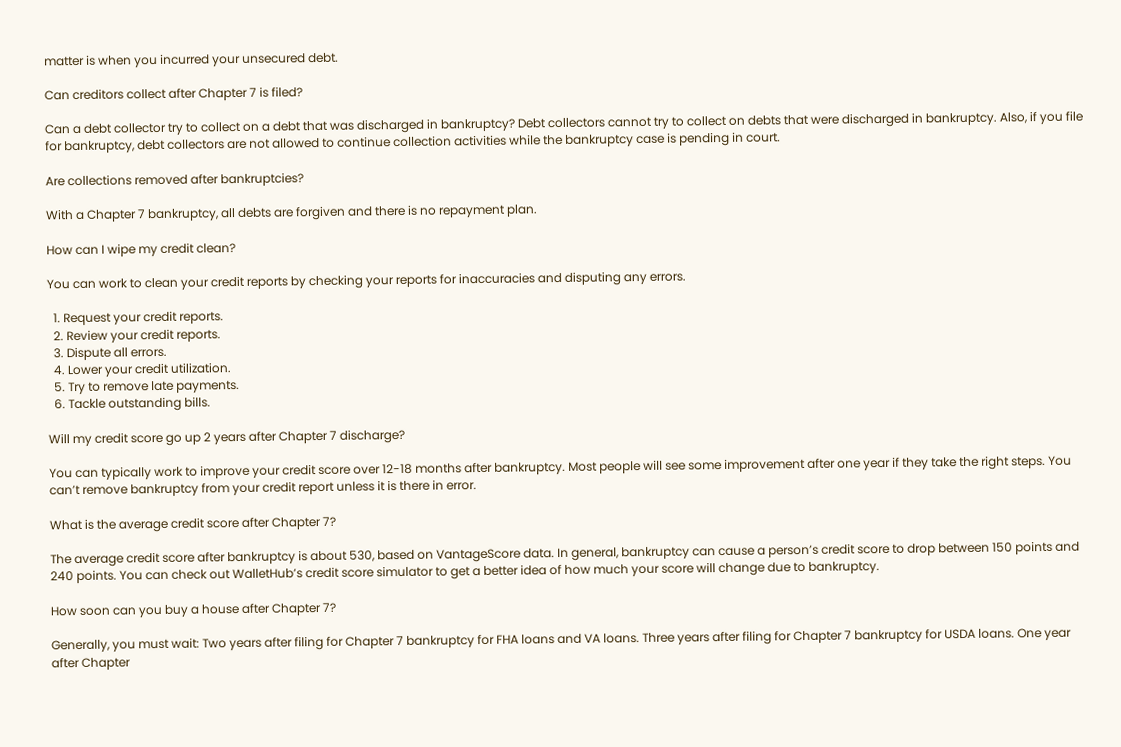matter is when you incurred your unsecured debt.

Can creditors collect after Chapter 7 is filed?

Can a debt collector try to collect on a debt that was discharged in bankruptcy? Debt collectors cannot try to collect on debts that were discharged in bankruptcy. Also, if you file for bankruptcy, debt collectors are not allowed to continue collection activities while the bankruptcy case is pending in court.

Are collections removed after bankruptcies?

With a Chapter 7 bankruptcy, all debts are forgiven and there is no repayment plan.

How can I wipe my credit clean?

You can work to clean your credit reports by checking your reports for inaccuracies and disputing any errors.

  1. Request your credit reports.
  2. Review your credit reports.
  3. Dispute all errors.
  4. Lower your credit utilization.
  5. Try to remove late payments.
  6. Tackle outstanding bills.

Will my credit score go up 2 years after Chapter 7 discharge?

You can typically work to improve your credit score over 12-18 months after bankruptcy. Most people will see some improvement after one year if they take the right steps. You can’t remove bankruptcy from your credit report unless it is there in error.

What is the average credit score after Chapter 7?

The average credit score after bankruptcy is about 530, based on VantageScore data. In general, bankruptcy can cause a person’s credit score to drop between 150 points and 240 points. You can check out WalletHub’s credit score simulator to get a better idea of how much your score will change due to bankruptcy.

How soon can you buy a house after Chapter 7?

Generally, you must wait: Two years after filing for Chapter 7 bankruptcy for FHA loans and VA loans. Three years after filing for Chapter 7 bankruptcy for USDA loans. One year after Chapter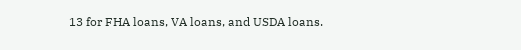13 for FHA loans, VA loans, and USDA loans.